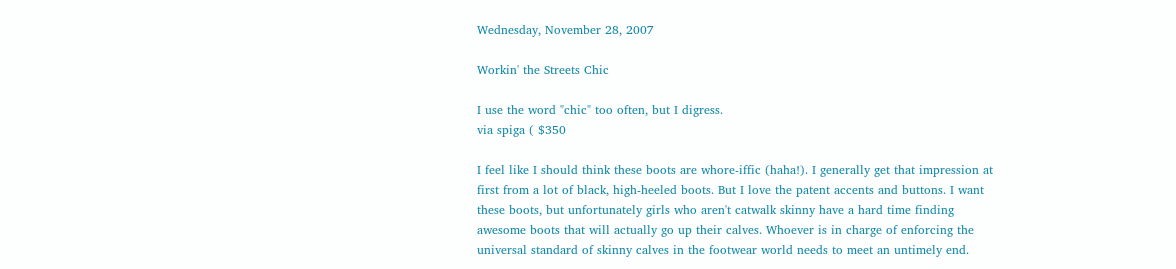Wednesday, November 28, 2007

Workin' the Streets Chic

I use the word "chic" too often, but I digress.
via spiga ( $350

I feel like I should think these boots are whore-iffic (haha!). I generally get that impression at first from a lot of black, high-heeled boots. But I love the patent accents and buttons. I want these boots, but unfortunately girls who aren't catwalk skinny have a hard time finding awesome boots that will actually go up their calves. Whoever is in charge of enforcing the universal standard of skinny calves in the footwear world needs to meet an untimely end.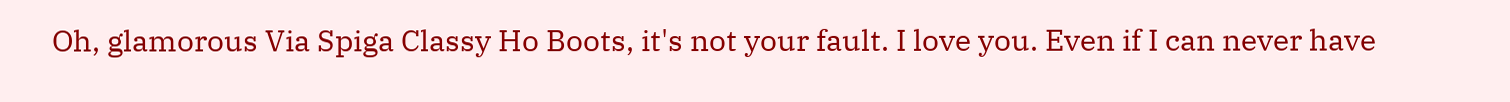Oh, glamorous Via Spiga Classy Ho Boots, it's not your fault. I love you. Even if I can never have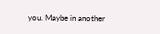you. Maybe in another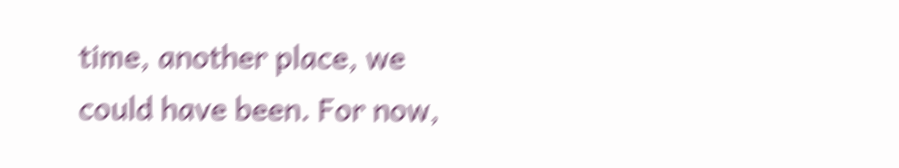time, another place, we could have been. For now,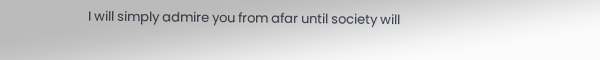I will simply admire you from afar until society will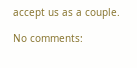accept us as a couple.

No comments: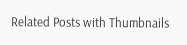Related Posts with Thumbnails